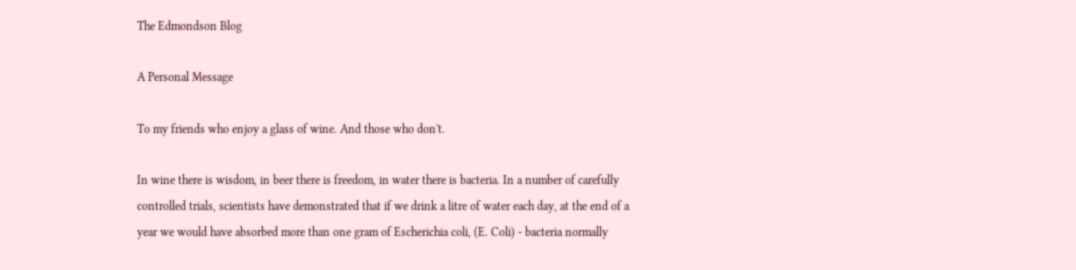The Edmondson Blog

A Personal Message

To my friends who enjoy a glass of wine. And those who don't.

In wine there is wisdom, in beer there is freedom, in water there is bacteria. In a number of carefully controlled trials, scientists have demonstrated that if we drink a litre of water each day, at the end of a year we would have absorbed more than one gram of Escherichia coli, (E. Coli) - bacteria normally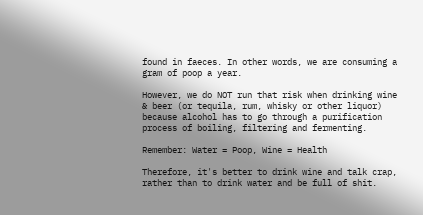found in faeces. In other words, we are consuming a gram of poop a year.

However, we do NOT run that risk when drinking wine & beer (or tequila, rum, whisky or other liquor) because alcohol has to go through a purification process of boiling, filtering and fermenting.

Remember: Water = Poop, Wine = Health

Therefore, it's better to drink wine and talk crap, rather than to drink water and be full of shit.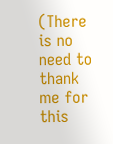(There is no need to thank me for this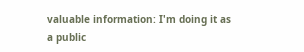valuable information: I'm doing it as a public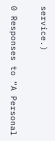service.)

0 Responses to “A Personal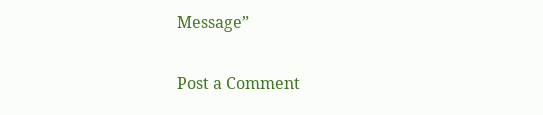Message”

Post a Comment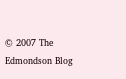© 2007 The Edmondson Blog